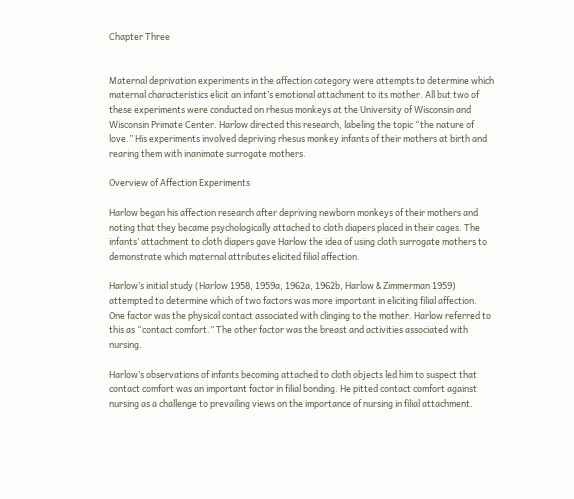Chapter Three


Maternal deprivation experiments in the affection category were attempts to determine which maternal characteristics elicit an infant’s emotional attachment to its mother. All but two of these experiments were conducted on rhesus monkeys at the University of Wisconsin and Wisconsin Primate Center. Harlow directed this research, labeling the topic “the nature of love.” His experiments involved depriving rhesus monkey infants of their mothers at birth and rearing them with inanimate surrogate mothers.

Overview of Affection Experiments

Harlow began his affection research after depriving newborn monkeys of their mothers and noting that they became psychologically attached to cloth diapers placed in their cages. The infants’ attachment to cloth diapers gave Harlow the idea of using cloth surrogate mothers to demonstrate which maternal attributes elicited filial affection.

Harlow’s initial study (Harlow 1958, 1959a, 1962a, 1962b, Harlow & Zimmerman 1959) attempted to determine which of two factors was more important in eliciting filial affection. One factor was the physical contact associated with clinging to the mother. Harlow referred to this as “contact comfort.” The other factor was the breast and activities associated with nursing.

Harlow’s observations of infants becoming attached to cloth objects led him to suspect that contact comfort was an important factor in filial bonding. He pitted contact comfort against nursing as a challenge to prevailing views on the importance of nursing in filial attachment.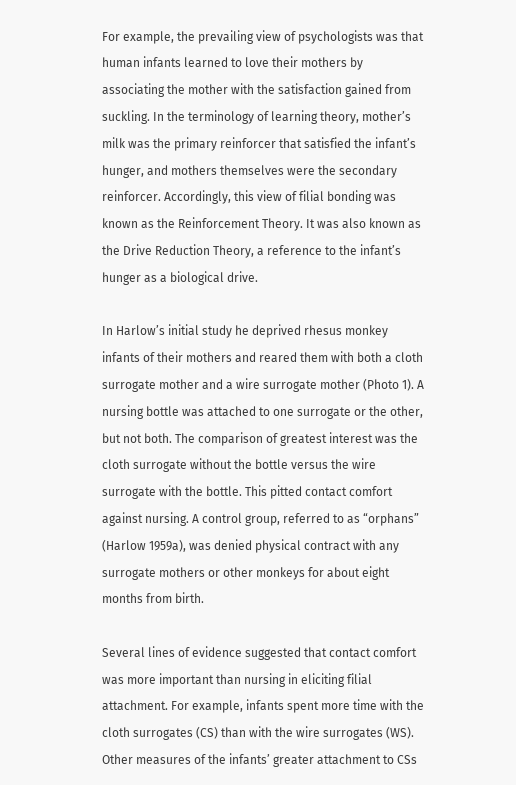For example, the prevailing view of psychologists was that human infants learned to love their mothers by associating the mother with the satisfaction gained from suckling. In the terminology of learning theory, mother’s milk was the primary reinforcer that satisfied the infant’s hunger, and mothers themselves were the secondary reinforcer. Accordingly, this view of filial bonding was known as the Reinforcement Theory. It was also known as the Drive Reduction Theory, a reference to the infant’s hunger as a biological drive.

In Harlow’s initial study he deprived rhesus monkey infants of their mothers and reared them with both a cloth surrogate mother and a wire surrogate mother (Photo 1). A nursing bottle was attached to one surrogate or the other, but not both. The comparison of greatest interest was the cloth surrogate without the bottle versus the wire surrogate with the bottle. This pitted contact comfort against nursing. A control group, referred to as “orphans” (Harlow 1959a), was denied physical contract with any surrogate mothers or other monkeys for about eight months from birth.

Several lines of evidence suggested that contact comfort was more important than nursing in eliciting filial attachment. For example, infants spent more time with the cloth surrogates (CS) than with the wire surrogates (WS). Other measures of the infants’ greater attachment to CSs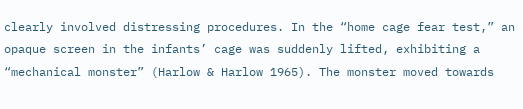clearly involved distressing procedures. In the “home cage fear test,” an opaque screen in the infants’ cage was suddenly lifted, exhibiting a “mechanical monster” (Harlow & Harlow 1965). The monster moved towards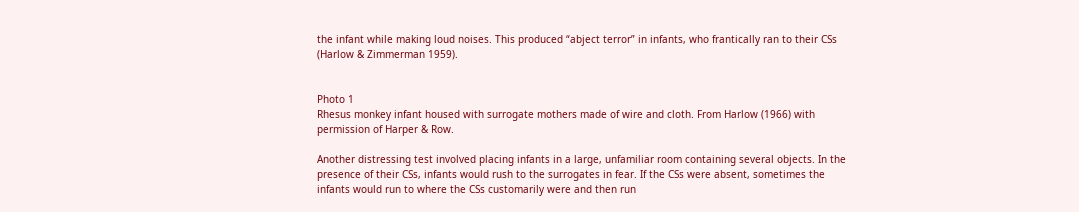the infant while making loud noises. This produced “abject terror” in infants, who frantically ran to their CSs (Harlow & Zimmerman 1959).


Photo 1
Rhesus monkey infant housed with surrogate mothers made of wire and cloth. From Harlow (1966) with permission of Harper & Row.

Another distressing test involved placing infants in a large, unfamiliar room containing several objects. In the presence of their CSs, infants would rush to the surrogates in fear. If the CSs were absent, sometimes the infants would run to where the CSs customarily were and then run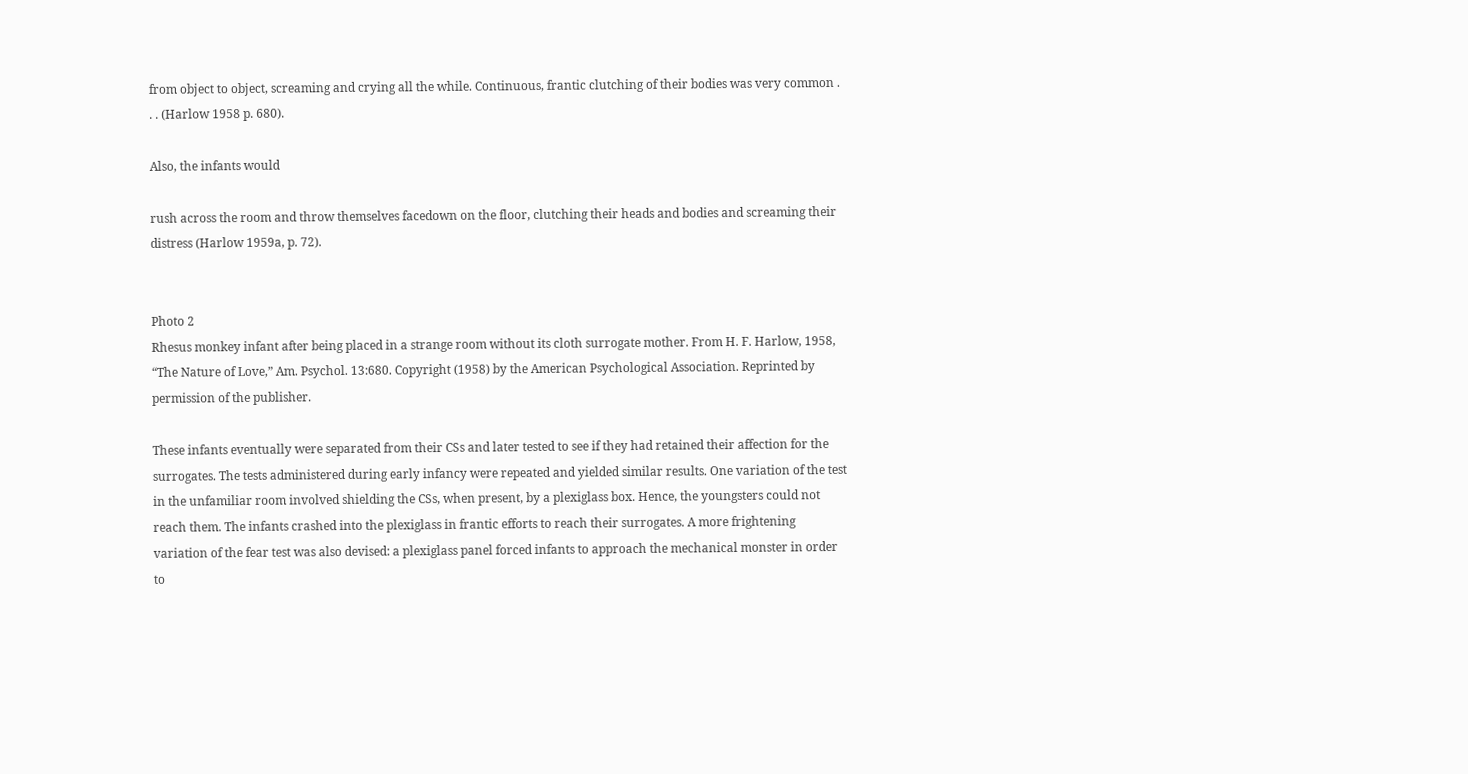from object to object, screaming and crying all the while. Continuous, frantic clutching of their bodies was very common . . . (Harlow 1958 p. 680).

Also, the infants would

rush across the room and throw themselves facedown on the floor, clutching their heads and bodies and screaming their distress (Harlow 1959a, p. 72).


Photo 2
Rhesus monkey infant after being placed in a strange room without its cloth surrogate mother. From H. F. Harlow, 1958, “The Nature of Love,” Am. Psychol. 13:680. Copyright (1958) by the American Psychological Association. Reprinted by permission of the publisher.

These infants eventually were separated from their CSs and later tested to see if they had retained their affection for the surrogates. The tests administered during early infancy were repeated and yielded similar results. One variation of the test in the unfamiliar room involved shielding the CSs, when present, by a plexiglass box. Hence, the youngsters could not reach them. The infants crashed into the plexiglass in frantic efforts to reach their surrogates. A more frightening variation of the fear test was also devised: a plexiglass panel forced infants to approach the mechanical monster in order to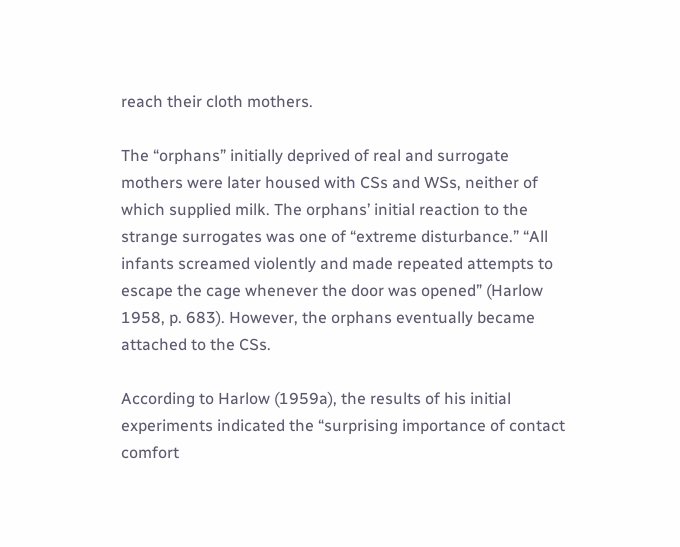reach their cloth mothers.

The “orphans” initially deprived of real and surrogate mothers were later housed with CSs and WSs, neither of which supplied milk. The orphans’ initial reaction to the strange surrogates was one of “extreme disturbance.” “All infants screamed violently and made repeated attempts to escape the cage whenever the door was opened” (Harlow 1958, p. 683). However, the orphans eventually became attached to the CSs.

According to Harlow (1959a), the results of his initial experiments indicated the “surprising importance of contact comfort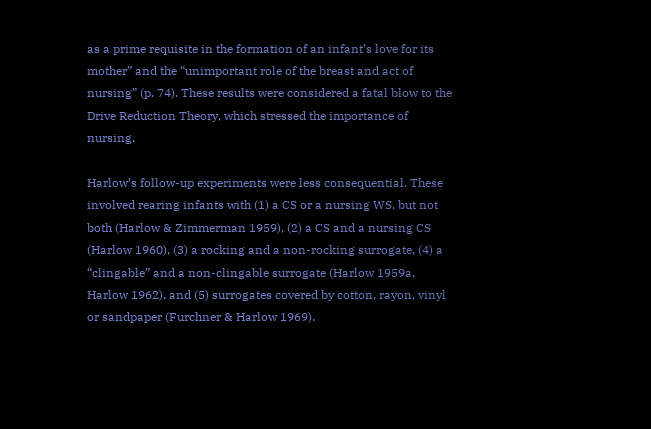as a prime requisite in the formation of an infant’s love for its mother” and the “unimportant role of the breast and act of nursing” (p. 74). These results were considered a fatal blow to the Drive Reduction Theory, which stressed the importance of nursing.

Harlow’s follow-up experiments were less consequential. These involved rearing infants with (1) a CS or a nursing WS, but not both (Harlow & Zimmerman 1959), (2) a CS and a nursing CS (Harlow 1960), (3) a rocking and a non-rocking surrogate, (4) a “clingable” and a non-clingable surrogate (Harlow 1959a, Harlow 1962), and (5) surrogates covered by cotton, rayon, vinyl or sandpaper (Furchner & Harlow 1969).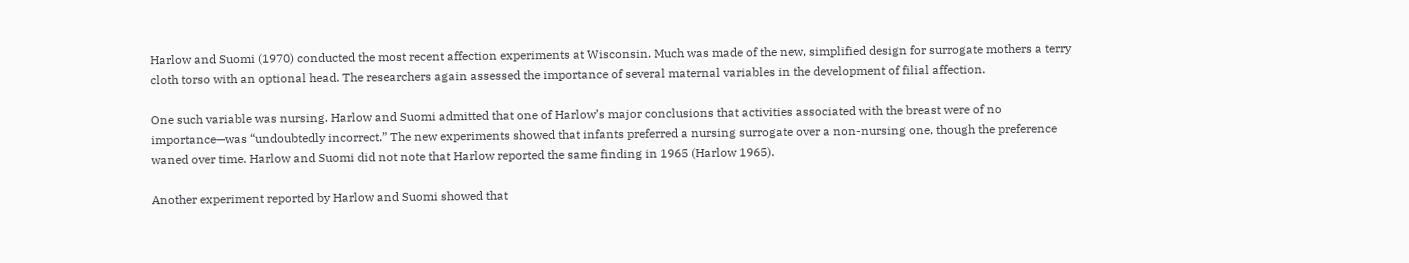Harlow and Suomi (1970) conducted the most recent affection experiments at Wisconsin. Much was made of the new, simplified design for surrogate mothers a terry cloth torso with an optional head. The researchers again assessed the importance of several maternal variables in the development of filial affection.

One such variable was nursing. Harlow and Suomi admitted that one of Harlow’s major conclusions that activities associated with the breast were of no importance—was “undoubtedly incorrect.” The new experiments showed that infants preferred a nursing surrogate over a non-nursing one, though the preference waned over time. Harlow and Suomi did not note that Harlow reported the same finding in 1965 (Harlow 1965).

Another experiment reported by Harlow and Suomi showed that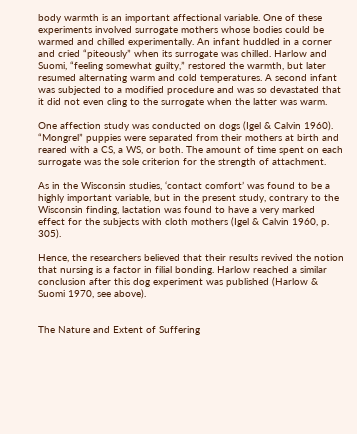body warmth is an important affectional variable. One of these experiments involved surrogate mothers whose bodies could be warmed and chilled experimentally. An infant huddled in a corner and cried “piteously” when its surrogate was chilled. Harlow and Suomi, “feeling somewhat guilty,” restored the warmth, but later resumed alternating warm and cold temperatures. A second infant was subjected to a modified procedure and was so devastated that it did not even cling to the surrogate when the latter was warm.

One affection study was conducted on dogs (Igel & Calvin 1960). “Mongrel” puppies were separated from their mothers at birth and reared with a CS, a WS, or both. The amount of time spent on each surrogate was the sole criterion for the strength of attachment.

As in the Wisconsin studies, ‘contact comfort’ was found to be a highly important variable, but in the present study, contrary to the Wisconsin finding, lactation was found to have a very marked effect for the subjects with cloth mothers (Igel & Calvin 1960, p. 305).

Hence, the researchers believed that their results revived the notion that nursing is a factor in filial bonding. Harlow reached a similar conclusion after this dog experiment was published (Harlow & Suomi 1970, see above).


The Nature and Extent of Suffering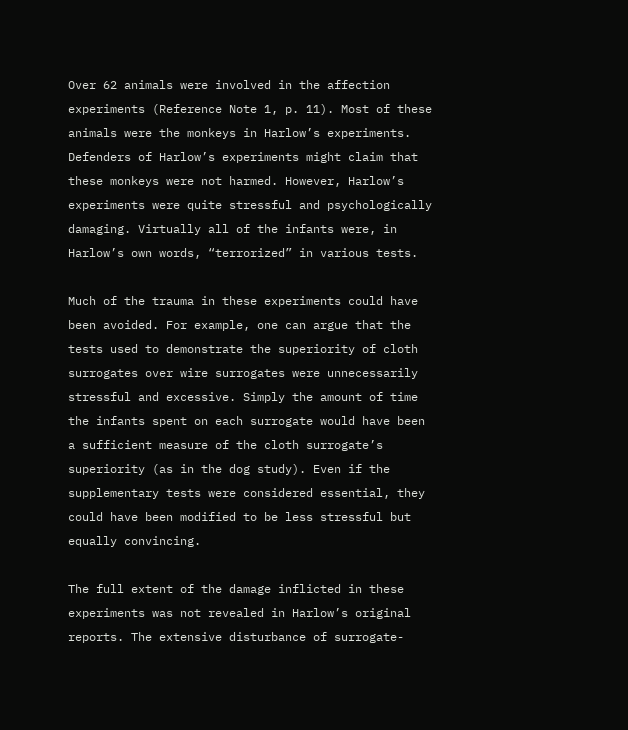Over 62 animals were involved in the affection experiments (Reference Note 1, p. 11). Most of these animals were the monkeys in Harlow’s experiments. Defenders of Harlow’s experiments might claim that these monkeys were not harmed. However, Harlow’s experiments were quite stressful and psychologically damaging. Virtually all of the infants were, in Harlow’s own words, “terrorized” in various tests.

Much of the trauma in these experiments could have been avoided. For example, one can argue that the tests used to demonstrate the superiority of cloth surrogates over wire surrogates were unnecessarily stressful and excessive. Simply the amount of time the infants spent on each surrogate would have been a sufficient measure of the cloth surrogate’s superiority (as in the dog study). Even if the supplementary tests were considered essential, they could have been modified to be less stressful but equally convincing.

The full extent of the damage inflicted in these experiments was not revealed in Harlow’s original reports. The extensive disturbance of surrogate-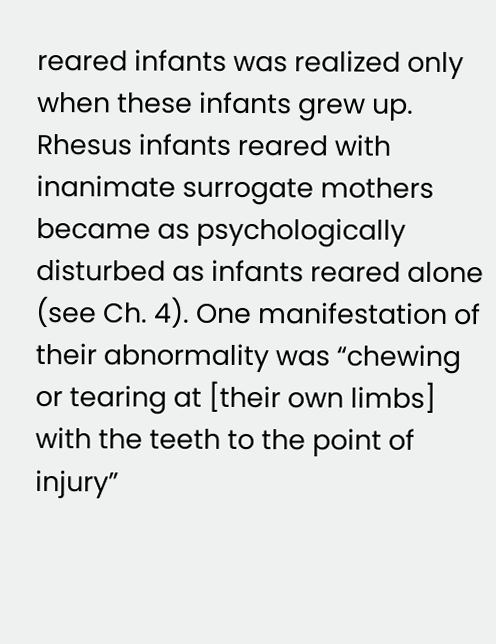reared infants was realized only when these infants grew up. Rhesus infants reared with inanimate surrogate mothers became as psychologically disturbed as infants reared alone (see Ch. 4). One manifestation of their abnormality was “chewing or tearing at [their own limbs] with the teeth to the point of injury”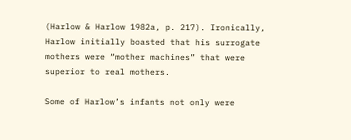(Harlow & Harlow 1982a, p. 217). Ironically, Harlow initially boasted that his surrogate mothers were “mother machines” that were superior to real mothers.

Some of Harlow’s infants not only were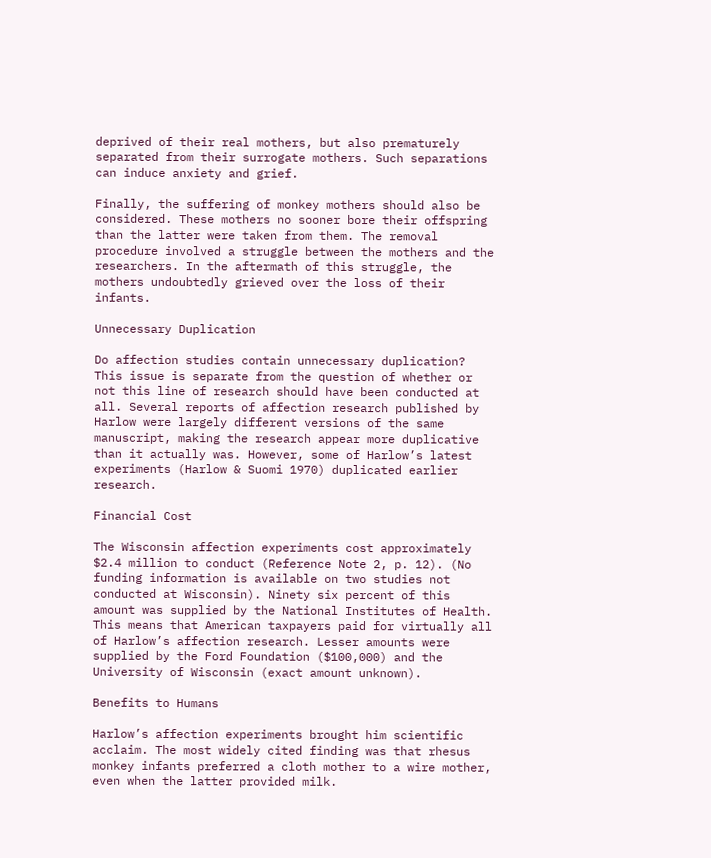deprived of their real mothers, but also prematurely separated from their surrogate mothers. Such separations can induce anxiety and grief.

Finally, the suffering of monkey mothers should also be considered. These mothers no sooner bore their offspring than the latter were taken from them. The removal procedure involved a struggle between the mothers and the researchers. In the aftermath of this struggle, the mothers undoubtedly grieved over the loss of their infants.

Unnecessary Duplication

Do affection studies contain unnecessary duplication? This issue is separate from the question of whether or not this line of research should have been conducted at all. Several reports of affection research published by Harlow were largely different versions of the same manuscript, making the research appear more duplicative than it actually was. However, some of Harlow’s latest experiments (Harlow & Suomi 1970) duplicated earlier research.

Financial Cost

The Wisconsin affection experiments cost approximately $2.4 million to conduct (Reference Note 2, p. 12). (No funding information is available on two studies not conducted at Wisconsin). Ninety six percent of this amount was supplied by the National Institutes of Health. This means that American taxpayers paid for virtually all of Harlow’s affection research. Lesser amounts were supplied by the Ford Foundation ($100,000) and the University of Wisconsin (exact amount unknown).

Benefits to Humans

Harlow’s affection experiments brought him scientific acclaim. The most widely cited finding was that rhesus monkey infants preferred a cloth mother to a wire mother, even when the latter provided milk.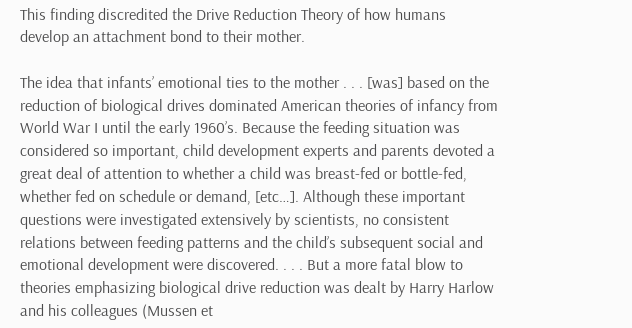This finding discredited the Drive Reduction Theory of how humans develop an attachment bond to their mother.

The idea that infants’ emotional ties to the mother . . . [was] based on the reduction of biological drives dominated American theories of infancy from World War I until the early 1960’s. Because the feeding situation was considered so important, child development experts and parents devoted a great deal of attention to whether a child was breast-fed or bottle-fed, whether fed on schedule or demand, [etc…]. Although these important questions were investigated extensively by scientists, no consistent relations between feeding patterns and the child’s subsequent social and emotional development were discovered. . . . But a more fatal blow to theories emphasizing biological drive reduction was dealt by Harry Harlow and his colleagues (Mussen et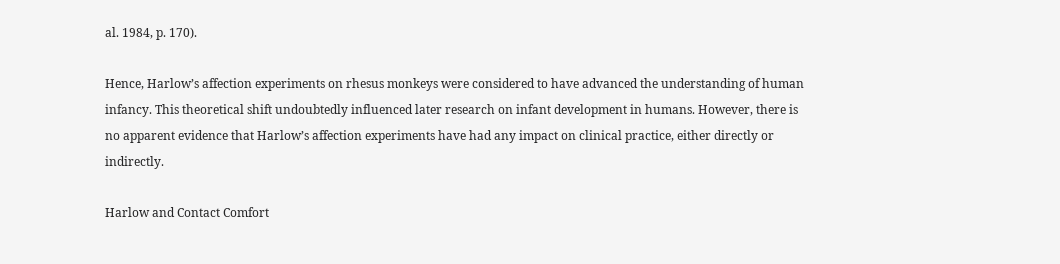al. 1984, p. 170).

Hence, Harlow’s affection experiments on rhesus monkeys were considered to have advanced the understanding of human infancy. This theoretical shift undoubtedly influenced later research on infant development in humans. However, there is no apparent evidence that Harlow’s affection experiments have had any impact on clinical practice, either directly or indirectly.

Harlow and Contact Comfort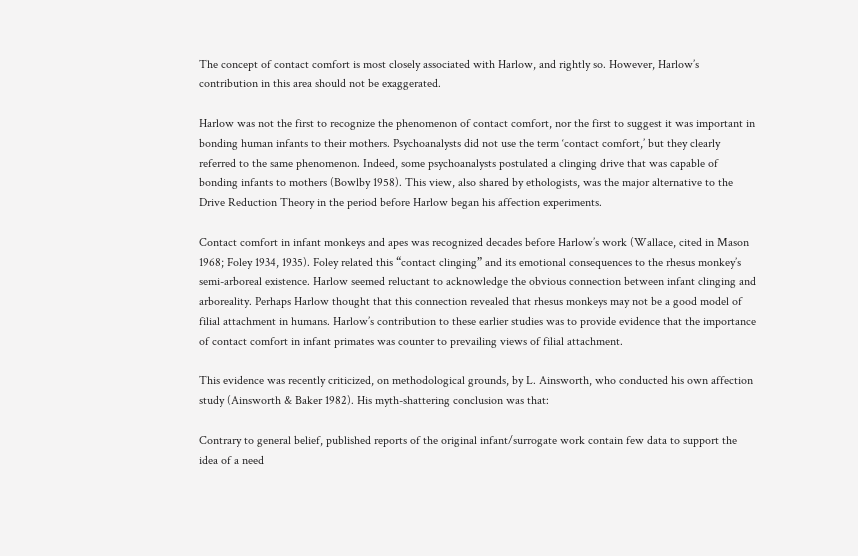The concept of contact comfort is most closely associated with Harlow, and rightly so. However, Harlow’s contribution in this area should not be exaggerated.

Harlow was not the first to recognize the phenomenon of contact comfort, nor the first to suggest it was important in bonding human infants to their mothers. Psychoanalysts did not use the term ‘contact comfort,’ but they clearly referred to the same phenomenon. Indeed, some psychoanalysts postulated a clinging drive that was capable of bonding infants to mothers (Bowlby 1958). This view, also shared by ethologists, was the major alternative to the Drive Reduction Theory in the period before Harlow began his affection experiments.

Contact comfort in infant monkeys and apes was recognized decades before Harlow’s work (Wallace, cited in Mason 1968; Foley 1934, 1935). Foley related this “contact clinging” and its emotional consequences to the rhesus monkey’s semi-arboreal existence. Harlow seemed reluctant to acknowledge the obvious connection between infant clinging and arboreality. Perhaps Harlow thought that this connection revealed that rhesus monkeys may not be a good model of filial attachment in humans. Harlow’s contribution to these earlier studies was to provide evidence that the importance of contact comfort in infant primates was counter to prevailing views of filial attachment.

This evidence was recently criticized, on methodological grounds, by L. Ainsworth, who conducted his own affection study (Ainsworth & Baker 1982). His myth-shattering conclusion was that:

Contrary to general belief, published reports of the original infant/surrogate work contain few data to support the idea of a need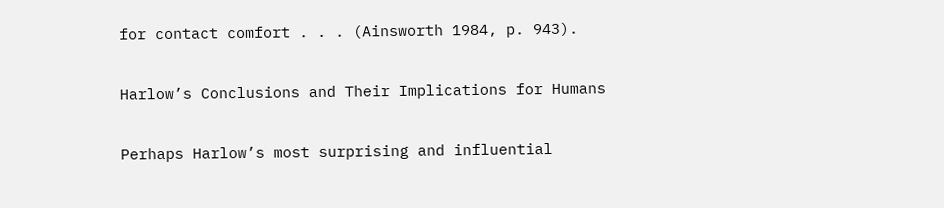for contact comfort . . . (Ainsworth 1984, p. 943).

Harlow’s Conclusions and Their Implications for Humans

Perhaps Harlow’s most surprising and influential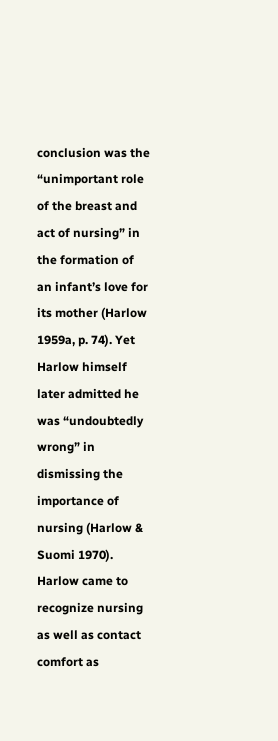conclusion was the “unimportant role of the breast and act of nursing” in the formation of an infant’s love for its mother (Harlow 1959a, p. 74). Yet Harlow himself later admitted he was “undoubtedly wrong” in dismissing the importance of nursing (Harlow & Suomi 1970). Harlow came to recognize nursing as well as contact comfort as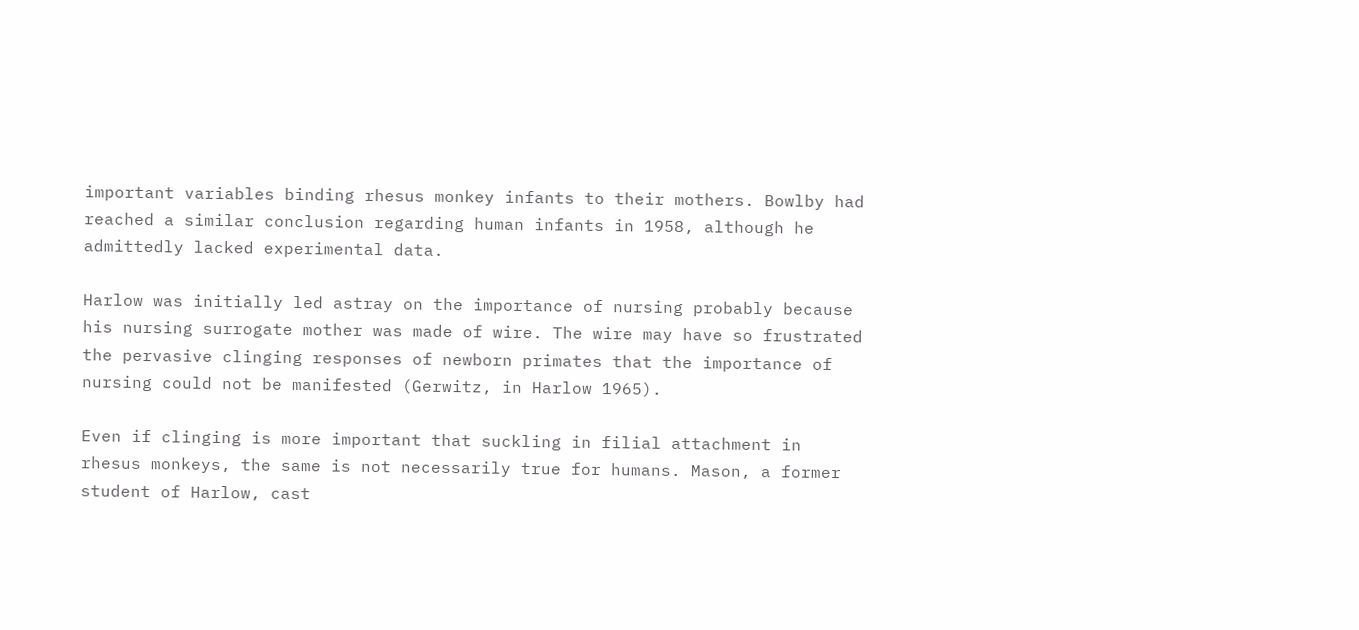important variables binding rhesus monkey infants to their mothers. Bowlby had reached a similar conclusion regarding human infants in 1958, although he admittedly lacked experimental data.

Harlow was initially led astray on the importance of nursing probably because his nursing surrogate mother was made of wire. The wire may have so frustrated the pervasive clinging responses of newborn primates that the importance of nursing could not be manifested (Gerwitz, in Harlow 1965).

Even if clinging is more important that suckling in filial attachment in rhesus monkeys, the same is not necessarily true for humans. Mason, a former student of Harlow, cast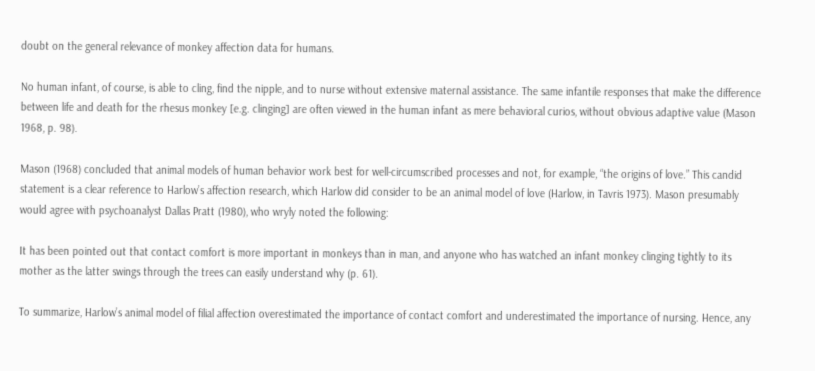doubt on the general relevance of monkey affection data for humans.

No human infant, of course, is able to cling, find the nipple, and to nurse without extensive maternal assistance. The same infantile responses that make the difference between life and death for the rhesus monkey [e.g. clinging] are often viewed in the human infant as mere behavioral curios, without obvious adaptive value (Mason 1968, p. 98).

Mason (1968) concluded that animal models of human behavior work best for well-circumscribed processes and not, for example, “the origins of love.” This candid statement is a clear reference to Harlow’s affection research, which Harlow did consider to be an animal model of love (Harlow, in Tavris 1973). Mason presumably would agree with psychoanalyst Dallas Pratt (1980), who wryly noted the following:

It has been pointed out that contact comfort is more important in monkeys than in man, and anyone who has watched an infant monkey clinging tightly to its mother as the latter swings through the trees can easily understand why (p. 61).

To summarize, Harlow’s animal model of filial affection overestimated the importance of contact comfort and underestimated the importance of nursing. Hence, any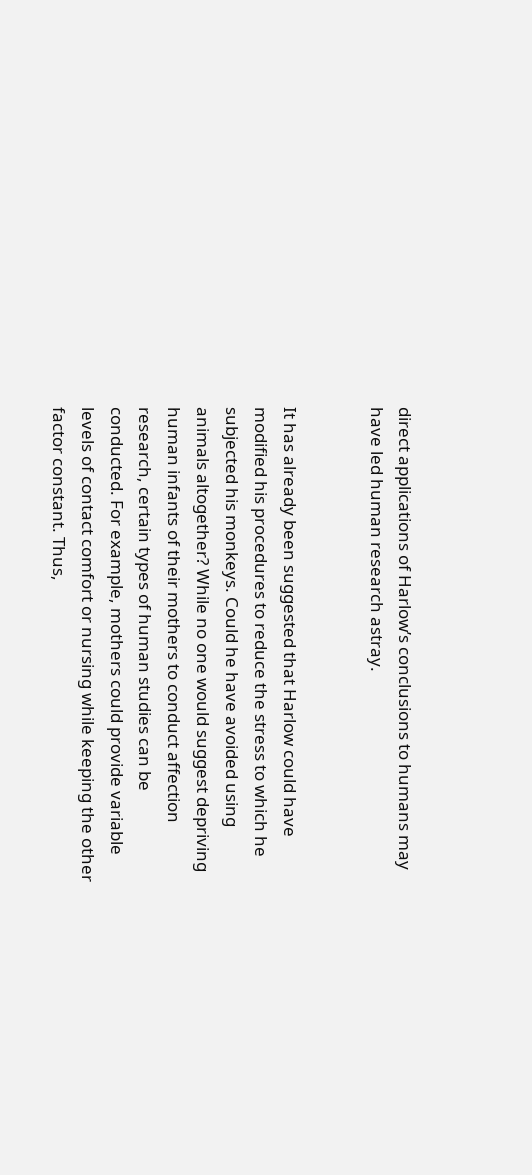direct applications of Harlow’s conclusions to humans may have led human research astray.


It has already been suggested that Harlow could have modified his procedures to reduce the stress to which he subjected his monkeys. Could he have avoided using animals altogether? While no one would suggest depriving human infants of their mothers to conduct affection research, certain types of human studies can be conducted. For example, mothers could provide variable levels of contact comfort or nursing while keeping the other factor constant. Thus,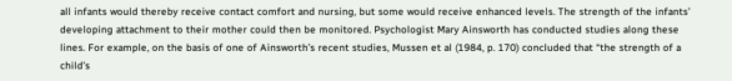all infants would thereby receive contact comfort and nursing, but some would receive enhanced levels. The strength of the infants’ developing attachment to their mother could then be monitored. Psychologist Mary Ainsworth has conducted studies along these lines. For example, on the basis of one of Ainsworth’s recent studies, Mussen et al (1984, p. 170) concluded that “the strength of a child’s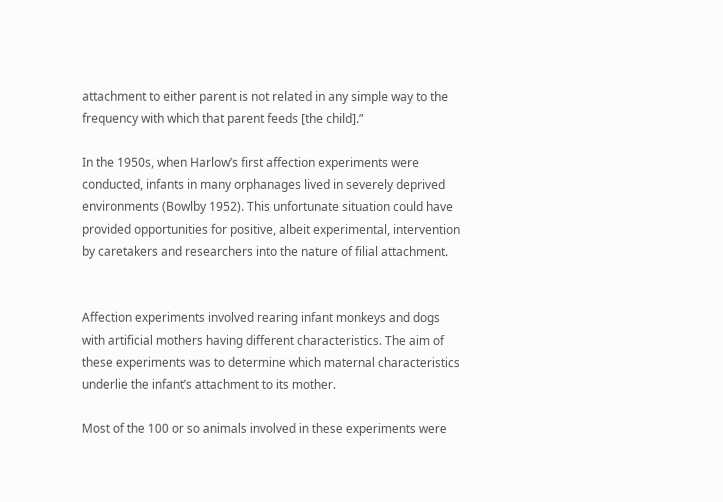attachment to either parent is not related in any simple way to the frequency with which that parent feeds [the child].”

In the 1950s, when Harlow’s first affection experiments were conducted, infants in many orphanages lived in severely deprived environments (Bowlby 1952). This unfortunate situation could have provided opportunities for positive, albeit experimental, intervention by caretakers and researchers into the nature of filial attachment.


Affection experiments involved rearing infant monkeys and dogs with artificial mothers having different characteristics. The aim of these experiments was to determine which maternal characteristics underlie the infant’s attachment to its mother.

Most of the 100 or so animals involved in these experiments were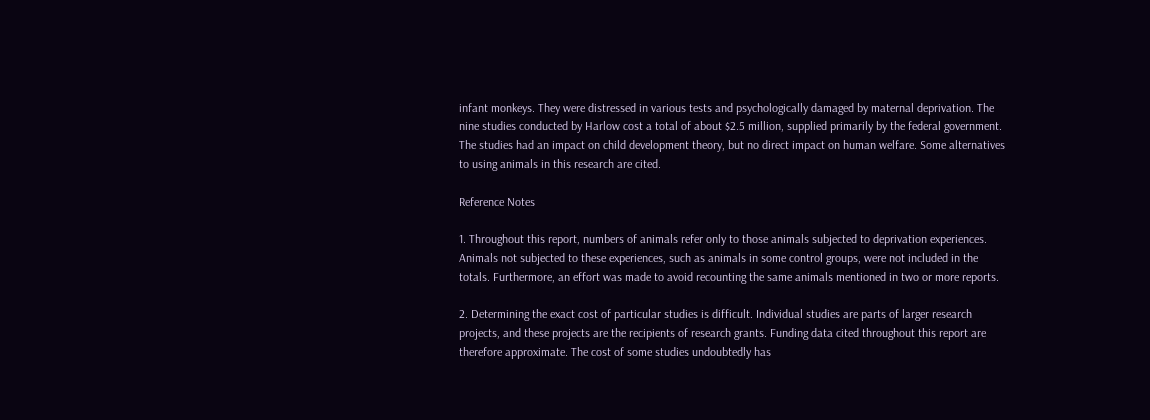infant monkeys. They were distressed in various tests and psychologically damaged by maternal deprivation. The nine studies conducted by Harlow cost a total of about $2.5 million, supplied primarily by the federal government. The studies had an impact on child development theory, but no direct impact on human welfare. Some alternatives to using animals in this research are cited.

Reference Notes

1. Throughout this report, numbers of animals refer only to those animals subjected to deprivation experiences. Animals not subjected to these experiences, such as animals in some control groups, were not included in the totals. Furthermore, an effort was made to avoid recounting the same animals mentioned in two or more reports.

2. Determining the exact cost of particular studies is difficult. Individual studies are parts of larger research projects, and these projects are the recipients of research grants. Funding data cited throughout this report are therefore approximate. The cost of some studies undoubtedly has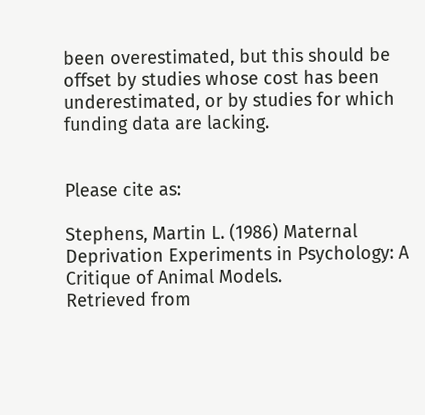been overestimated, but this should be offset by studies whose cost has been underestimated, or by studies for which funding data are lacking.


Please cite as:

Stephens, Martin L. (1986) Maternal Deprivation Experiments in Psychology: A Critique of Animal Models.
Retrieved from